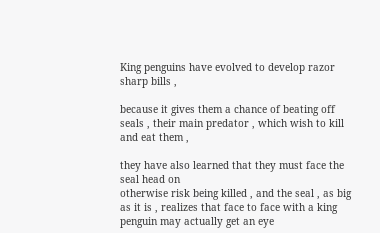King penguins have evolved to develop razor sharp bills ,

because it gives them a chance of beating off seals , their main predator , which wish to kill and eat them ,

they have also learned that they must face the seal head on
otherwise risk being killed , and the seal , as big as it is , realizes that face to face with a king penguin may actually get an eye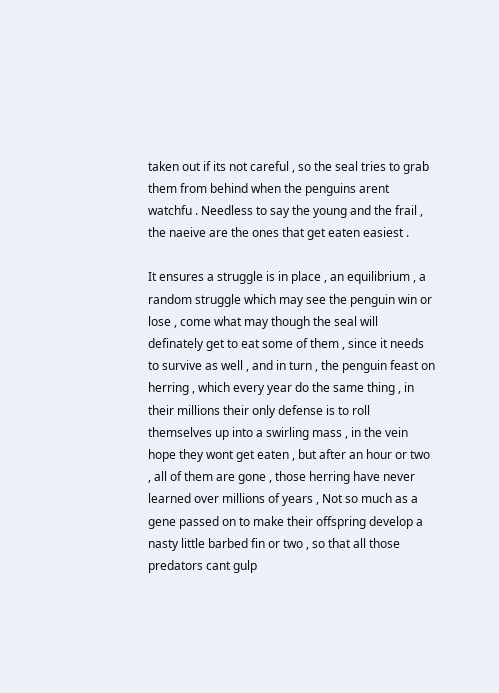taken out if its not careful , so the seal tries to grab them from behind when the penguins arent watchfu . Needless to say the young and the frail , the naeive are the ones that get eaten easiest .

It ensures a struggle is in place , an equilibrium , a random struggle which may see the penguin win or lose , come what may though the seal will definately get to eat some of them , since it needs to survive as well , and in turn , the penguin feast on herring , which every year do the same thing , in their millions their only defense is to roll themselves up into a swirling mass , in the vein hope they wont get eaten , but after an hour or two , all of them are gone , those herring have never learned over millions of years , Not so much as a gene passed on to make their offspring develop a nasty little barbed fin or two , so that all those predators cant gulp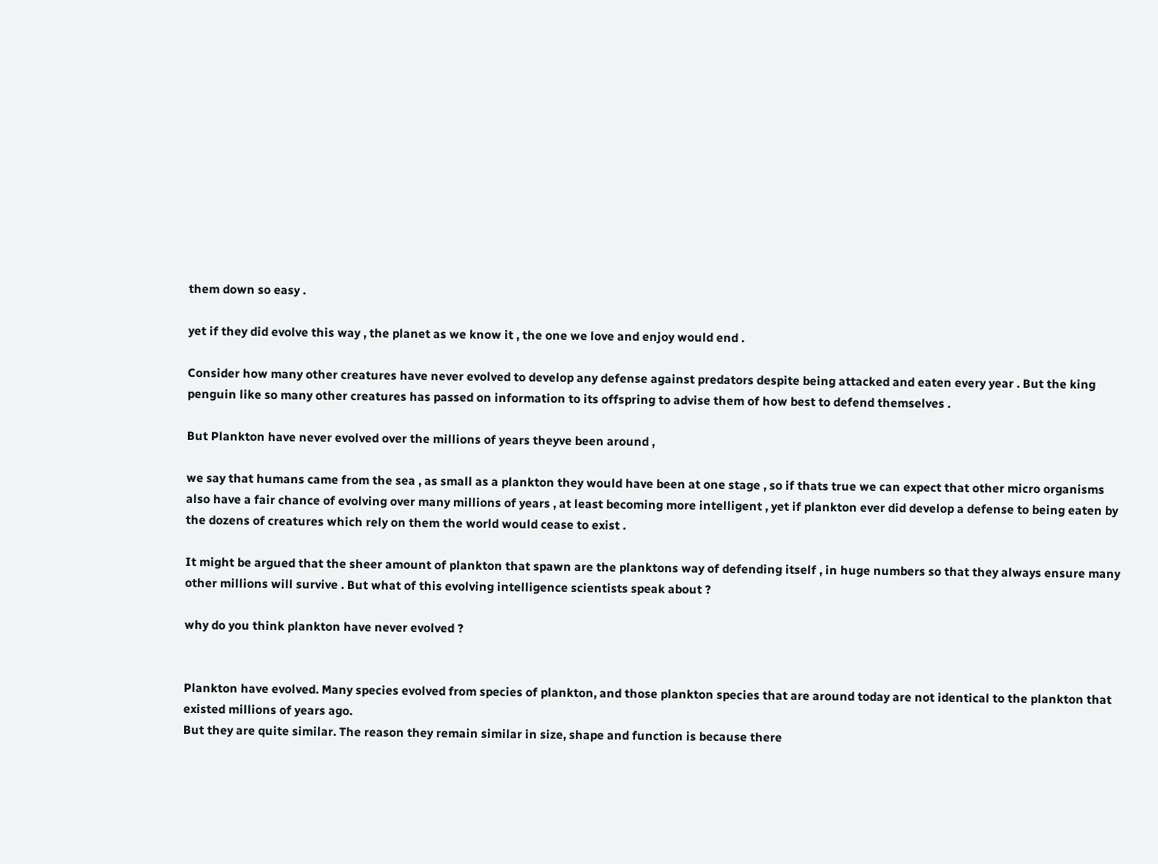them down so easy .

yet if they did evolve this way , the planet as we know it , the one we love and enjoy would end .

Consider how many other creatures have never evolved to develop any defense against predators despite being attacked and eaten every year . But the king penguin like so many other creatures has passed on information to its offspring to advise them of how best to defend themselves .

But Plankton have never evolved over the millions of years theyve been around ,

we say that humans came from the sea , as small as a plankton they would have been at one stage , so if thats true we can expect that other micro organisms also have a fair chance of evolving over many millions of years , at least becoming more intelligent , yet if plankton ever did develop a defense to being eaten by the dozens of creatures which rely on them the world would cease to exist .

It might be argued that the sheer amount of plankton that spawn are the planktons way of defending itself , in huge numbers so that they always ensure many other millions will survive . But what of this evolving intelligence scientists speak about ?

why do you think plankton have never evolved ?


Plankton have evolved. Many species evolved from species of plankton, and those plankton species that are around today are not identical to the plankton that existed millions of years ago.
But they are quite similar. The reason they remain similar in size, shape and function is because there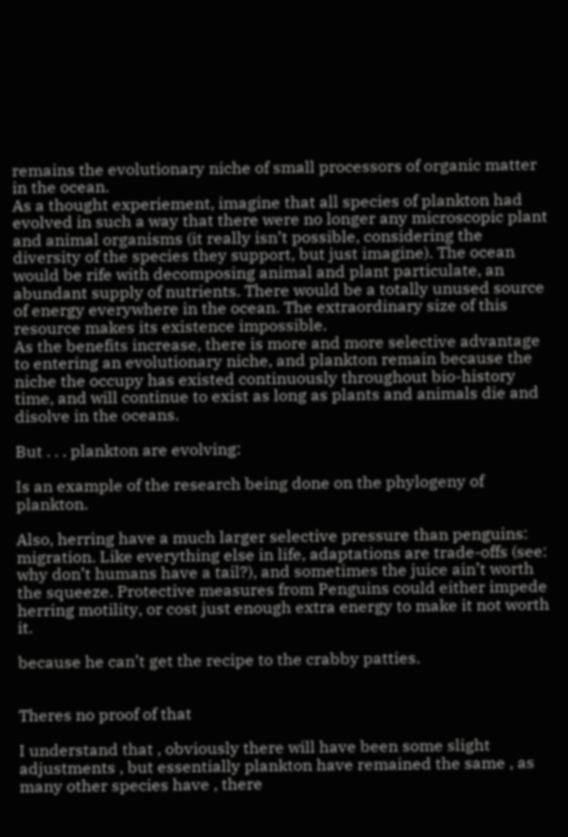remains the evolutionary niche of small processors of organic matter in the ocean.
As a thought experiement, imagine that all species of plankton had evolved in such a way that there were no longer any microscopic plant and animal organisms (it really isn’t possible, considering the diversity of the species they support, but just imagine). The ocean would be rife with decomposing animal and plant particulate, an abundant supply of nutrients. There would be a totally unused source of energy everywhere in the ocean. The extraordinary size of this resource makes its existence impossible.
As the benefits increase, there is more and more selective advantage to entering an evolutionary niche, and plankton remain because the niche the occupy has existed continuously throughout bio-history time, and will continue to exist as long as plants and animals die and disolve in the oceans.

But . . . plankton are evolving:

Is an example of the research being done on the phylogeny of plankton.

Also, herring have a much larger selective pressure than penguins: migration. Like everything else in life, adaptations are trade-offs (see: why don’t humans have a tail?), and sometimes the juice ain’t worth the squeeze. Protective measures from Penguins could either impede herring motility, or cost just enough extra energy to make it not worth it.

because he can’t get the recipe to the crabby patties.


Theres no proof of that

I understand that , obviously there will have been some slight adjustments , but essentially plankton have remained the same , as many other species have , there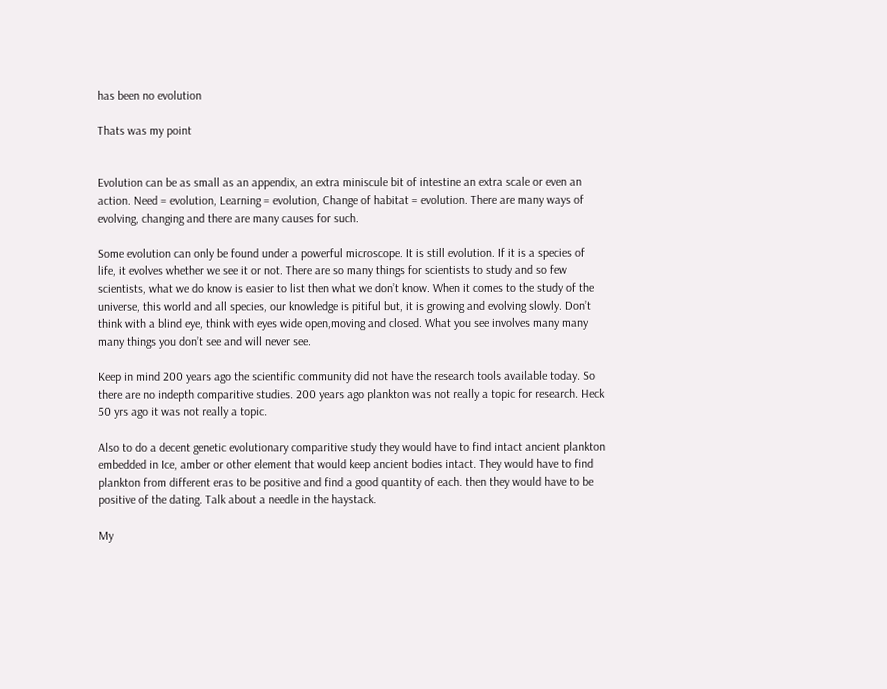has been no evolution

Thats was my point


Evolution can be as small as an appendix, an extra miniscule bit of intestine an extra scale or even an action. Need = evolution, Learning = evolution, Change of habitat = evolution. There are many ways of evolving, changing and there are many causes for such.

Some evolution can only be found under a powerful microscope. It is still evolution. If it is a species of life, it evolves whether we see it or not. There are so many things for scientists to study and so few scientists, what we do know is easier to list then what we don’t know. When it comes to the study of the universe, this world and all species, our knowledge is pitiful but, it is growing and evolving slowly. Don’t think with a blind eye, think with eyes wide open,moving and closed. What you see involves many many many things you don’t see and will never see.

Keep in mind 200 years ago the scientific community did not have the research tools available today. So there are no indepth comparitive studies. 200 years ago plankton was not really a topic for research. Heck 50 yrs ago it was not really a topic.

Also to do a decent genetic evolutionary comparitive study they would have to find intact ancient plankton embedded in Ice, amber or other element that would keep ancient bodies intact. They would have to find plankton from different eras to be positive and find a good quantity of each. then they would have to be positive of the dating. Talk about a needle in the haystack.

My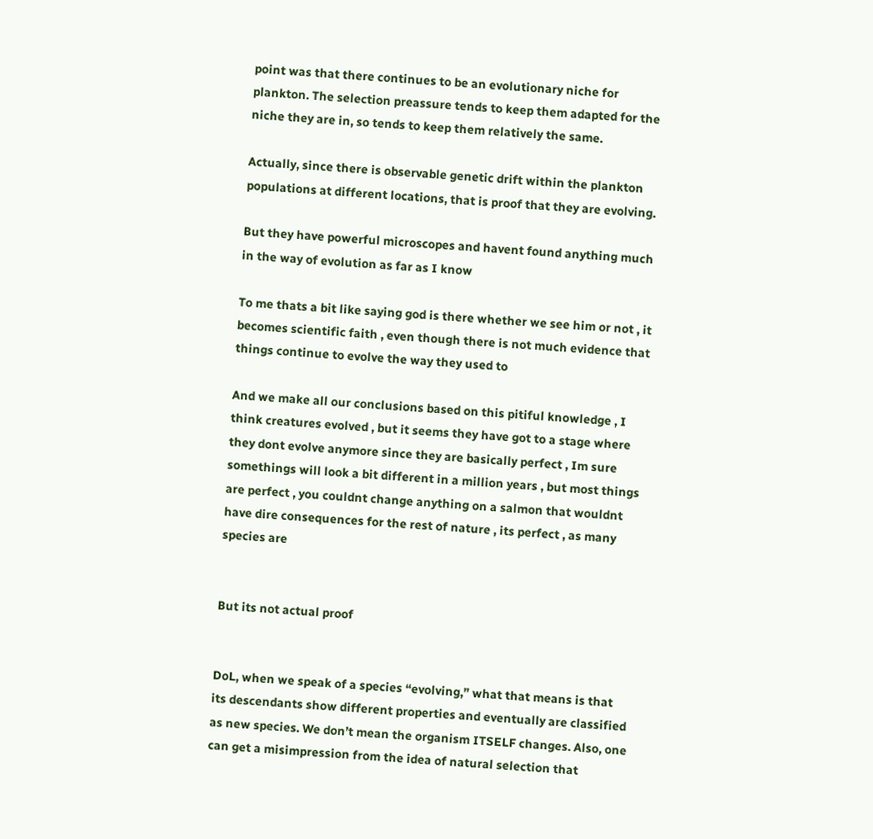point was that there continues to be an evolutionary niche for plankton. The selection preassure tends to keep them adapted for the niche they are in, so tends to keep them relatively the same.

Actually, since there is observable genetic drift within the plankton populations at different locations, that is proof that they are evolving.

But they have powerful microscopes and havent found anything much in the way of evolution as far as I know

To me thats a bit like saying god is there whether we see him or not , it becomes scientific faith , even though there is not much evidence that things continue to evolve the way they used to

And we make all our conclusions based on this pitiful knowledge , I think creatures evolved , but it seems they have got to a stage where they dont evolve anymore since they are basically perfect , Im sure somethings will look a bit different in a million years , but most things are perfect , you couldnt change anything on a salmon that wouldnt have dire consequences for the rest of nature , its perfect , as many species are


But its not actual proof


DoL, when we speak of a species “evolving,” what that means is that its descendants show different properties and eventually are classified as new species. We don’t mean the organism ITSELF changes. Also, one can get a misimpression from the idea of natural selection that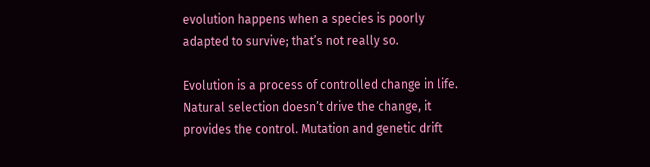evolution happens when a species is poorly adapted to survive; that’s not really so.

Evolution is a process of controlled change in life. Natural selection doesn’t drive the change, it provides the control. Mutation and genetic drift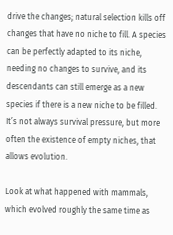drive the changes; natural selection kills off changes that have no niche to fill. A species can be perfectly adapted to its niche, needing no changes to survive, and its descendants can still emerge as a new species if there is a new niche to be filled. It’s not always survival pressure, but more often the existence of empty niches, that allows evolution.

Look at what happened with mammals, which evolved roughly the same time as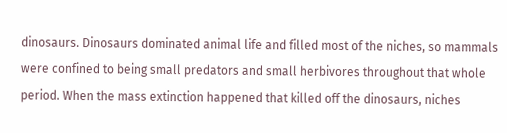dinosaurs. Dinosaurs dominated animal life and filled most of the niches, so mammals were confined to being small predators and small herbivores throughout that whole period. When the mass extinction happened that killed off the dinosaurs, niches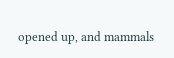opened up, and mammals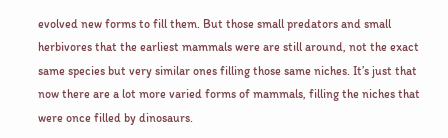evolved new forms to fill them. But those small predators and small herbivores that the earliest mammals were are still around, not the exact same species but very similar ones filling those same niches. It’s just that now there are a lot more varied forms of mammals, filling the niches that were once filled by dinosaurs.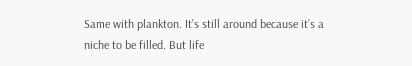Same with plankton. It’s still around because it’s a niche to be filled. But life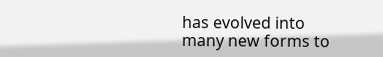has evolved into many new forms to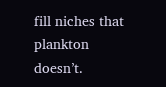fill niches that plankton doesn’t.